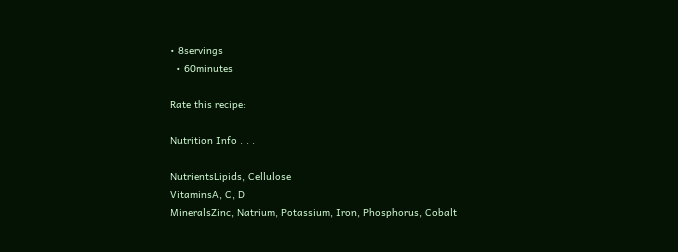• 8servings
  • 60minutes

Rate this recipe:

Nutrition Info . . .

NutrientsLipids, Cellulose
VitaminsA, C, D
MineralsZinc, Natrium, Potassium, Iron, Phosphorus, Cobalt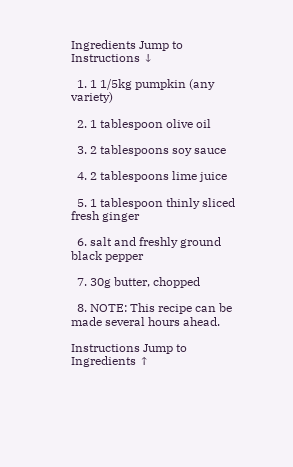Ingredients Jump to Instructions ↓

  1. 1 1/5kg pumpkin (any variety)

  2. 1 tablespoon olive oil

  3. 2 tablespoons soy sauce

  4. 2 tablespoons lime juice

  5. 1 tablespoon thinly sliced fresh ginger

  6. salt and freshly ground black pepper

  7. 30g butter, chopped

  8. NOTE: This recipe can be made several hours ahead.

Instructions Jump to Ingredients ↑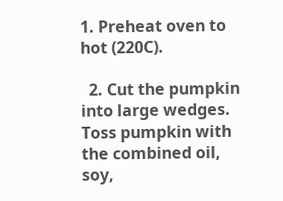1. Preheat oven to hot (220C).

  2. Cut the pumpkin into large wedges. Toss pumpkin with the combined oil, soy,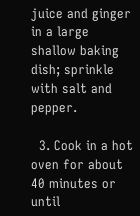juice and ginger in a large shallow baking dish; sprinkle with salt and pepper.

  3. Cook in a hot oven for about 40 minutes or until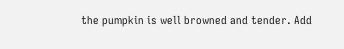the pumpkin is well browned and tender. Add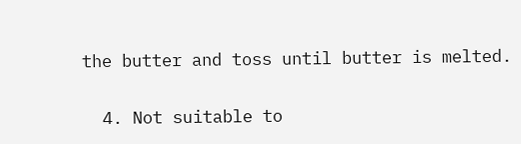the butter and toss until butter is melted.

  4. Not suitable to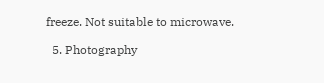freeze. Not suitable to microwave.

  5. Photography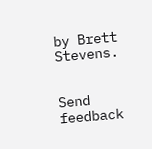by Brett Stevens.


Send feedback